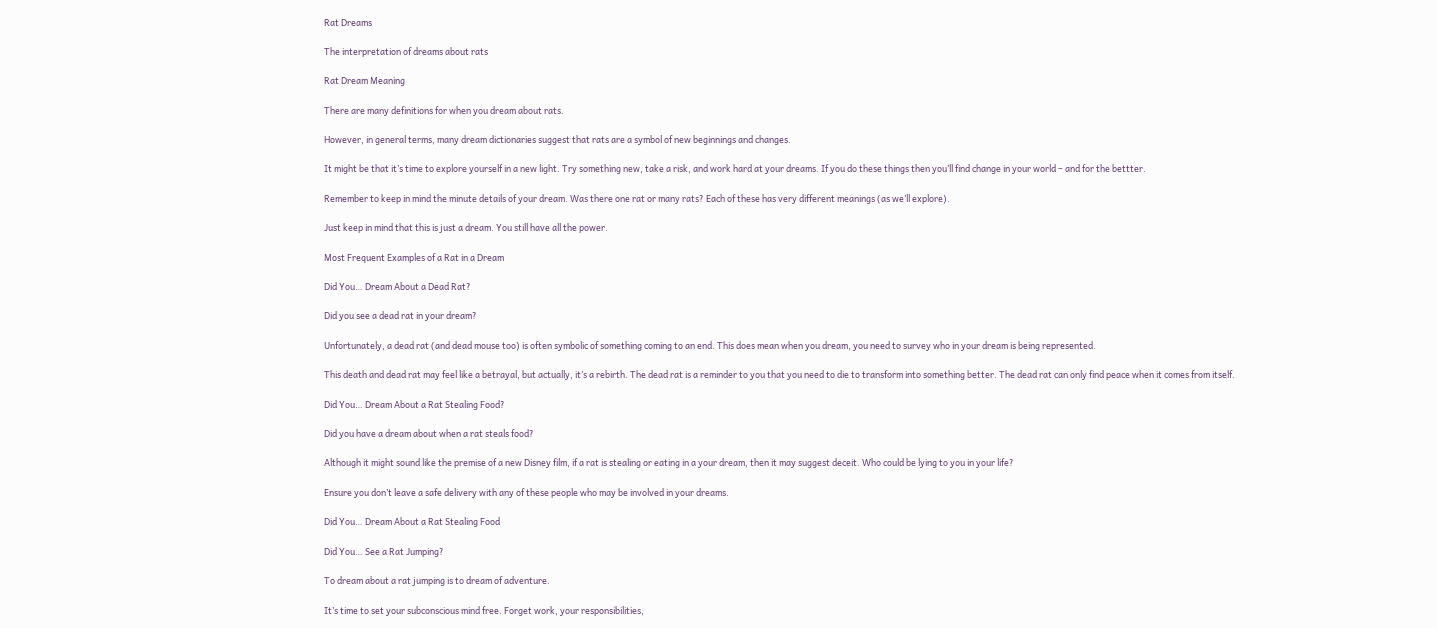Rat Dreams

The interpretation of dreams about rats

Rat Dream Meaning

There are many definitions for when you dream about rats.

However, in general terms, many dream dictionaries suggest that rats are a symbol of new beginnings and changes.

It might be that it’s time to explore yourself in a new light. Try something new, take a risk, and work hard at your dreams. If you do these things then you’ll find change in your world – and for the bettter.

Remember to keep in mind the minute details of your dream. Was there one rat or many rats? Each of these has very different meanings (as we’ll explore).

Just keep in mind that this is just a dream. You still have all the power.

Most Frequent Examples of a Rat in a Dream

Did You… Dream About a Dead Rat?

Did you see a dead rat in your dream?

Unfortunately, a dead rat (and dead mouse too) is often symbolic of something coming to an end. This does mean when you dream, you need to survey who in your dream is being represented.

This death and dead rat may feel like a betrayal, but actually, it’s a rebirth. The dead rat is a reminder to you that you need to die to transform into something better. The dead rat can only find peace when it comes from itself.

Did You… Dream About a Rat Stealing Food?

Did you have a dream about when a rat steals food?

Although it might sound like the premise of a new Disney film, if a rat is stealing or eating in a your dream, then it may suggest deceit. Who could be lying to you in your life?

Ensure you don’t leave a safe delivery with any of these people who may be involved in your dreams.

Did You… Dream About a Rat Stealing Food

Did You… See a Rat Jumping?

To dream about a rat jumping is to dream of adventure.

It’s time to set your subconscious mind free. Forget work, your responsibilities,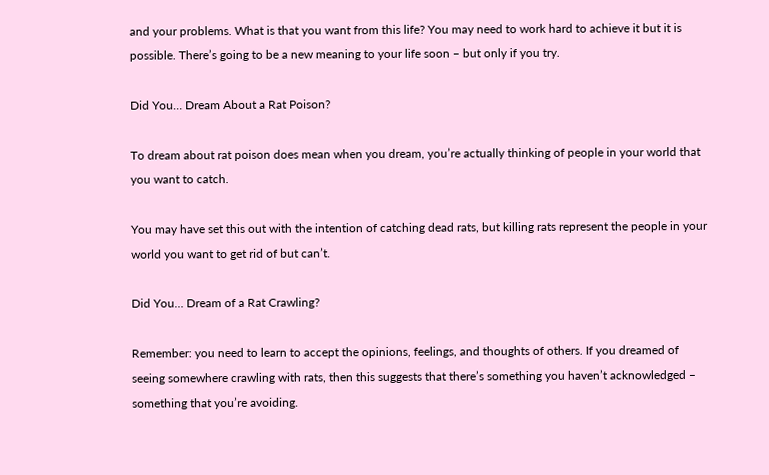and your problems. What is that you want from this life? You may need to work hard to achieve it but it is possible. There’s going to be a new meaning to your life soon – but only if you try.

Did You… Dream About a Rat Poison?

To dream about rat poison does mean when you dream, you’re actually thinking of people in your world that you want to catch.

You may have set this out with the intention of catching dead rats, but killing rats represent the people in your world you want to get rid of but can’t.

Did You… Dream of a Rat Crawling?

Remember: you need to learn to accept the opinions, feelings, and thoughts of others. If you dreamed of seeing somewhere crawling with rats, then this suggests that there’s something you haven’t acknowledged – something that you’re avoiding.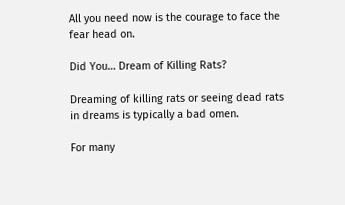All you need now is the courage to face the fear head on.

Did You… Dream of Killing Rats?

Dreaming of killing rats or seeing dead rats in dreams is typically a bad omen.

For many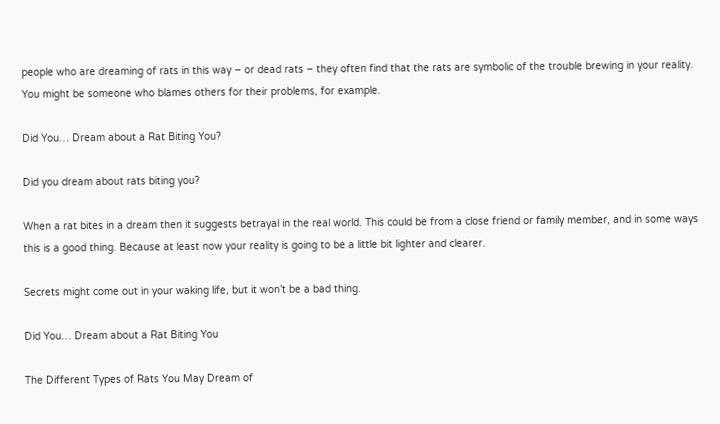people who are dreaming of rats in this way – or dead rats – they often find that the rats are symbolic of the trouble brewing in your reality. You might be someone who blames others for their problems, for example.

Did You… Dream about a Rat Biting You?

Did you dream about rats biting you?

When a rat bites in a dream then it suggests betrayal in the real world. This could be from a close friend or family member, and in some ways this is a good thing. Because at least now your reality is going to be a little bit lighter and clearer.

Secrets might come out in your waking life, but it won’t be a bad thing.

Did You… Dream about a Rat Biting You

The Different Types of Rats You May Dream of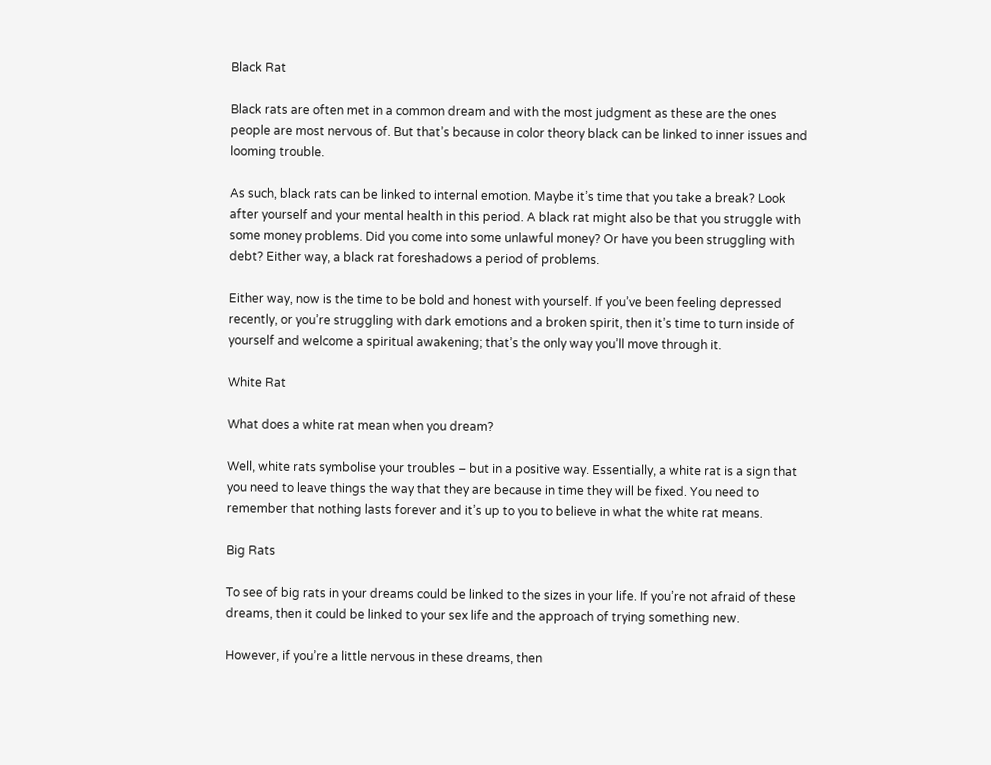Black Rat

Black rats are often met in a common dream and with the most judgment as these are the ones people are most nervous of. But that’s because in color theory black can be linked to inner issues and looming trouble.

As such, black rats can be linked to internal emotion. Maybe it’s time that you take a break? Look after yourself and your mental health in this period. A black rat might also be that you struggle with some money problems. Did you come into some unlawful money? Or have you been struggling with debt? Either way, a black rat foreshadows a period of problems.

Either way, now is the time to be bold and honest with yourself. If you’ve been feeling depressed recently, or you’re struggling with dark emotions and a broken spirit, then it’s time to turn inside of yourself and welcome a spiritual awakening; that’s the only way you’ll move through it.

White Rat

What does a white rat mean when you dream?

Well, white rats symbolise your troubles – but in a positive way. Essentially, a white rat is a sign that you need to leave things the way that they are because in time they will be fixed. You need to remember that nothing lasts forever and it’s up to you to believe in what the white rat means.

Big Rats

To see of big rats in your dreams could be linked to the sizes in your life. If you’re not afraid of these dreams, then it could be linked to your sex life and the approach of trying something new.

However, if you’re a little nervous in these dreams, then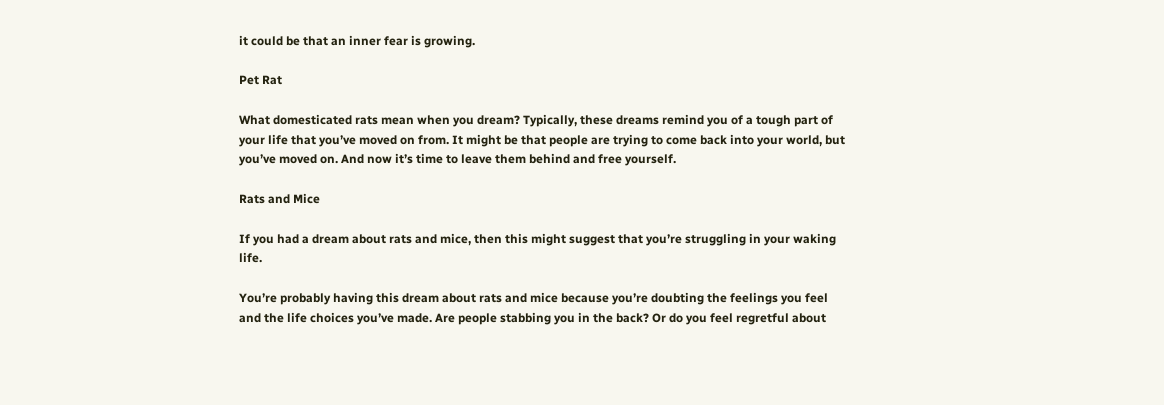it could be that an inner fear is growing.

Pet Rat

What domesticated rats mean when you dream? Typically, these dreams remind you of a tough part of your life that you’ve moved on from. It might be that people are trying to come back into your world, but you’ve moved on. And now it’s time to leave them behind and free yourself.

Rats and Mice

If you had a dream about rats and mice, then this might suggest that you’re struggling in your waking life.

You’re probably having this dream about rats and mice because you’re doubting the feelings you feel and the life choices you’ve made. Are people stabbing you in the back? Or do you feel regretful about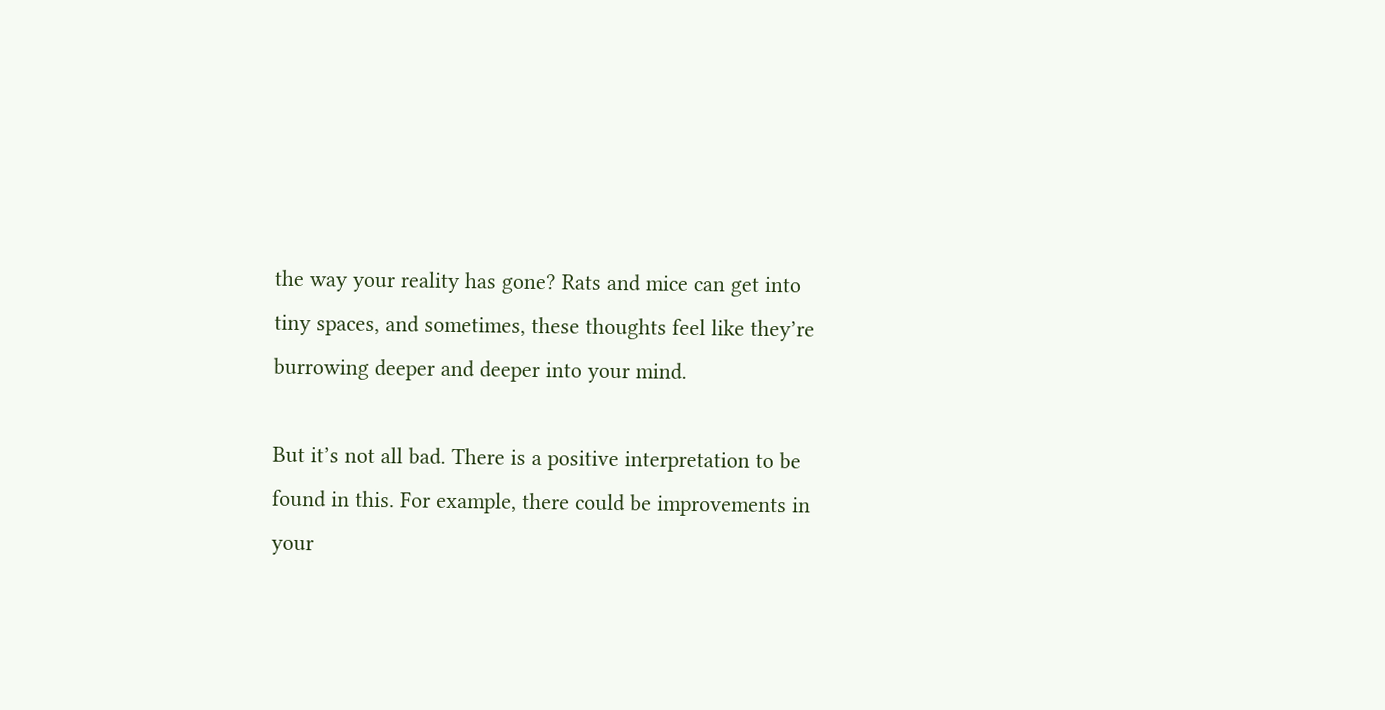the way your reality has gone? Rats and mice can get into tiny spaces, and sometimes, these thoughts feel like they’re burrowing deeper and deeper into your mind.

But it’s not all bad. There is a positive interpretation to be found in this. For example, there could be improvements in your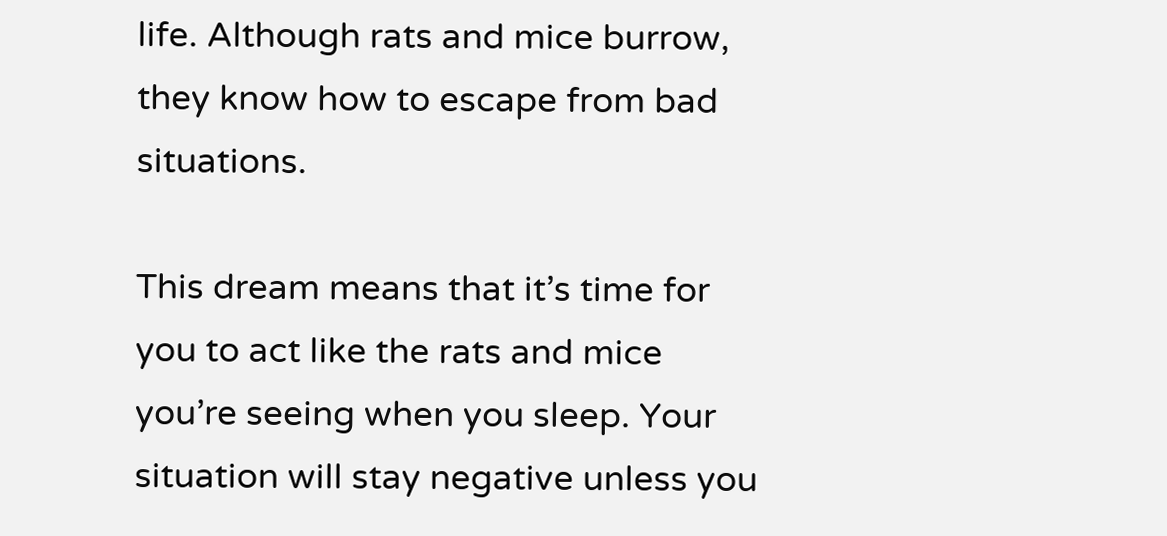life. Although rats and mice burrow, they know how to escape from bad situations.

This dream means that it’s time for you to act like the rats and mice you’re seeing when you sleep. Your situation will stay negative unless you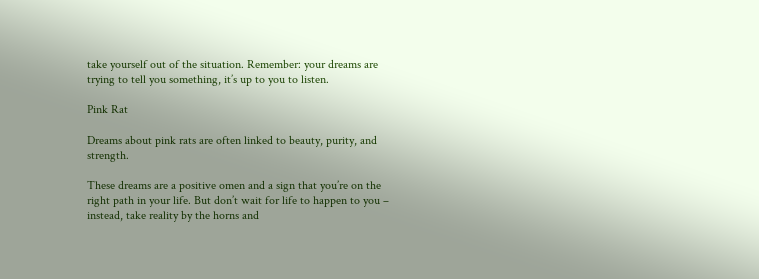take yourself out of the situation. Remember: your dreams are trying to tell you something, it’s up to you to listen.

Pink Rat

Dreams about pink rats are often linked to beauty, purity, and strength.

These dreams are a positive omen and a sign that you’re on the right path in your life. But don’t wait for life to happen to you – instead, take reality by the horns and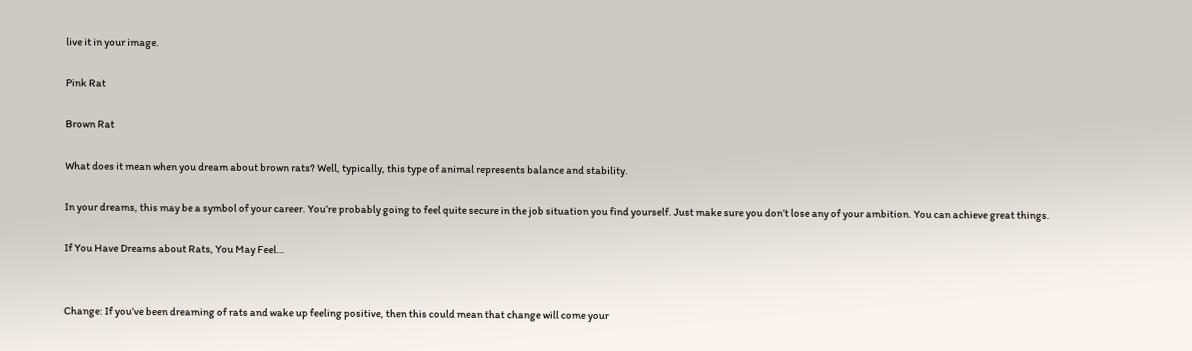live it in your image.

Pink Rat

Brown Rat

What does it mean when you dream about brown rats? Well, typically, this type of animal represents balance and stability.

In your dreams, this may be a symbol of your career. You’re probably going to feel quite secure in the job situation you find yourself. Just make sure you don’t lose any of your ambition. You can achieve great things.

If You Have Dreams about Rats, You May Feel…


Change: If you’ve been dreaming of rats and wake up feeling positive, then this could mean that change will come your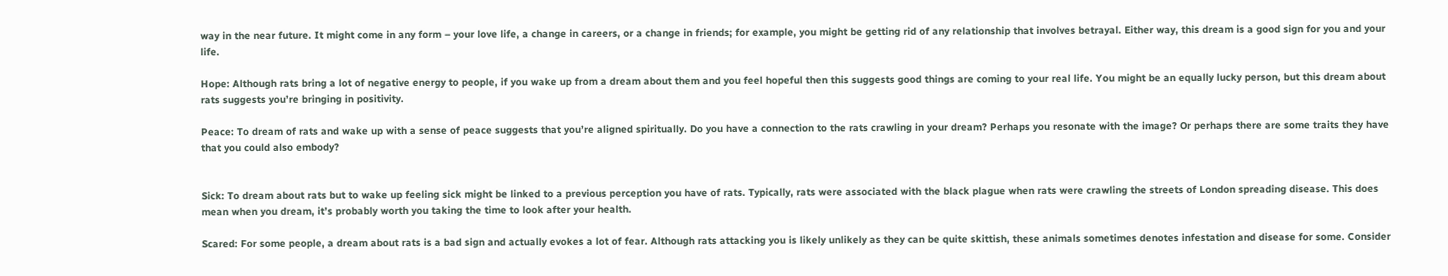way in the near future. It might come in any form – your love life, a change in careers, or a change in friends; for example, you might be getting rid of any relationship that involves betrayal. Either way, this dream is a good sign for you and your life.

Hope: Although rats bring a lot of negative energy to people, if you wake up from a dream about them and you feel hopeful then this suggests good things are coming to your real life. You might be an equally lucky person, but this dream about rats suggests you’re bringing in positivity.

Peace: To dream of rats and wake up with a sense of peace suggests that you’re aligned spiritually. Do you have a connection to the rats crawling in your dream? Perhaps you resonate with the image? Or perhaps there are some traits they have that you could also embody?


Sick: To dream about rats but to wake up feeling sick might be linked to a previous perception you have of rats. Typically, rats were associated with the black plague when rats were crawling the streets of London spreading disease. This does mean when you dream, it’s probably worth you taking the time to look after your health.

Scared: For some people, a dream about rats is a bad sign and actually evokes a lot of fear. Although rats attacking you is likely unlikely as they can be quite skittish, these animals sometimes denotes infestation and disease for some. Consider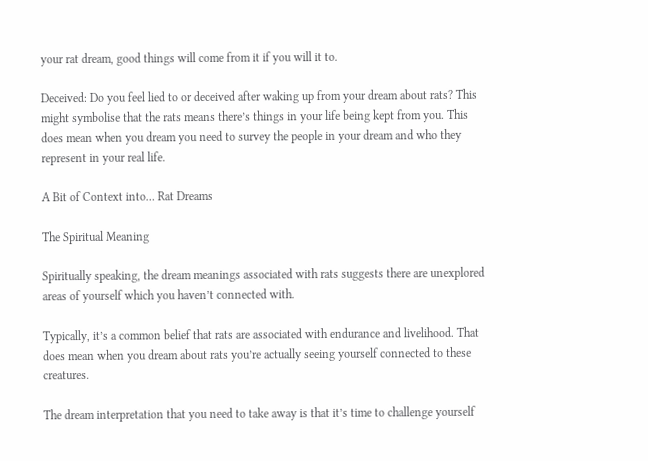your rat dream, good things will come from it if you will it to.

Deceived: Do you feel lied to or deceived after waking up from your dream about rats? This might symbolise that the rats means there’s things in your life being kept from you. This does mean when you dream you need to survey the people in your dream and who they represent in your real life.

A Bit of Context into… Rat Dreams

The Spiritual Meaning

Spiritually speaking, the dream meanings associated with rats suggests there are unexplored areas of yourself which you haven’t connected with.

Typically, it’s a common belief that rats are associated with endurance and livelihood. That does mean when you dream about rats you’re actually seeing yourself connected to these creatures.

The dream interpretation that you need to take away is that it’s time to challenge yourself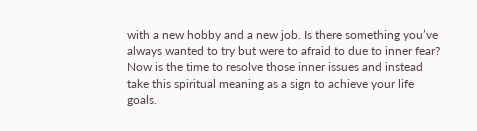with a new hobby and a new job. Is there something you’ve always wanted to try but were to afraid to due to inner fear? Now is the time to resolve those inner issues and instead take this spiritual meaning as a sign to achieve your life goals.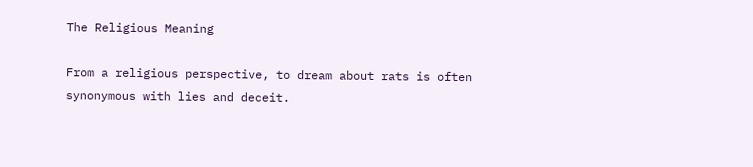The Religious Meaning

From a religious perspective, to dream about rats is often synonymous with lies and deceit.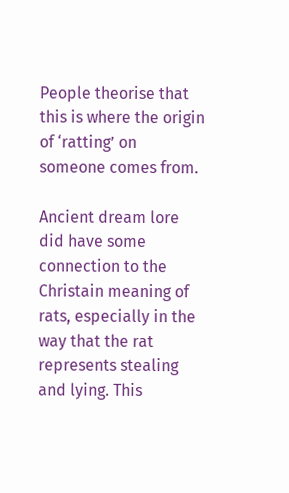People theorise that this is where the origin of ‘ratting’ on someone comes from.

Ancient dream lore did have some connection to the Christain meaning of rats, especially in the way that the rat represents stealing and lying. This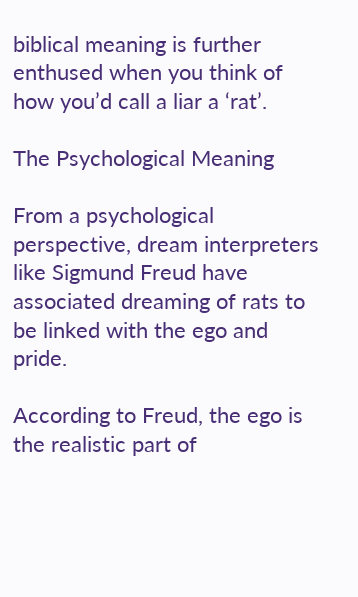biblical meaning is further enthused when you think of how you’d call a liar a ‘rat’.

The Psychological Meaning

From a psychological perspective, dream interpreters like Sigmund Freud have associated dreaming of rats to be linked with the ego and pride.

According to Freud, the ego is the realistic part of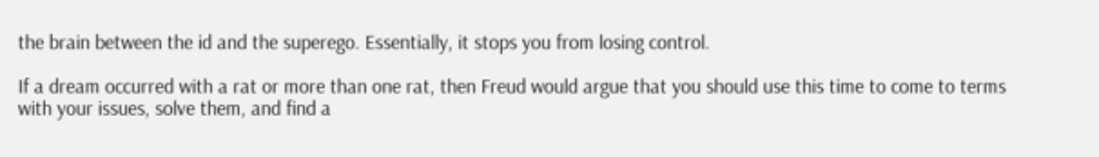the brain between the id and the superego. Essentially, it stops you from losing control.

If a dream occurred with a rat or more than one rat, then Freud would argue that you should use this time to come to terms with your issues, solve them, and find a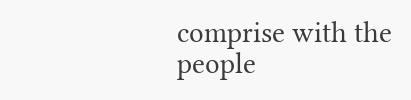comprise with the people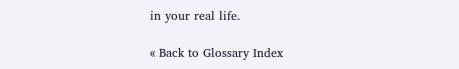in your real life.

« Back to Glossary Index